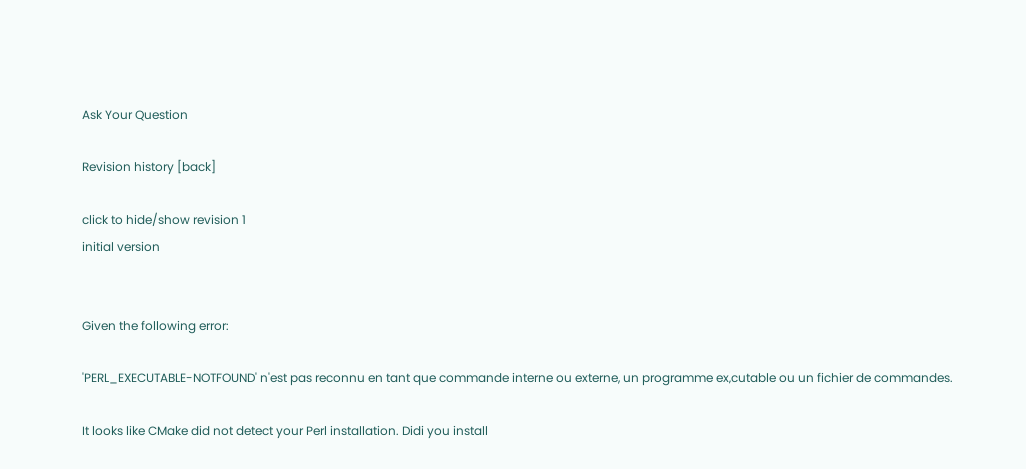Ask Your Question

Revision history [back]

click to hide/show revision 1
initial version


Given the following error:

'PERL_EXECUTABLE-NOTFOUND' n'est pas reconnu en tant que commande interne ou externe, un programme ex‚cutable ou un fichier de commandes.

It looks like CMake did not detect your Perl installation. Didi you install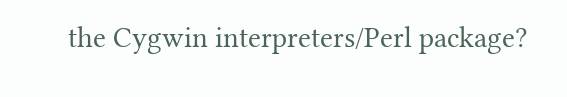the Cygwin interpreters/Perl package?